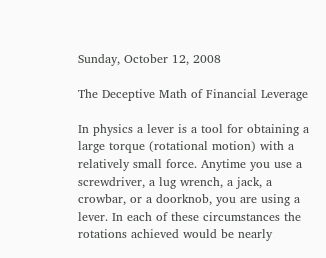Sunday, October 12, 2008

The Deceptive Math of Financial Leverage

In physics a lever is a tool for obtaining a large torque (rotational motion) with a relatively small force. Anytime you use a screwdriver, a lug wrench, a jack, a crowbar, or a doorknob, you are using a lever. In each of these circumstances the rotations achieved would be nearly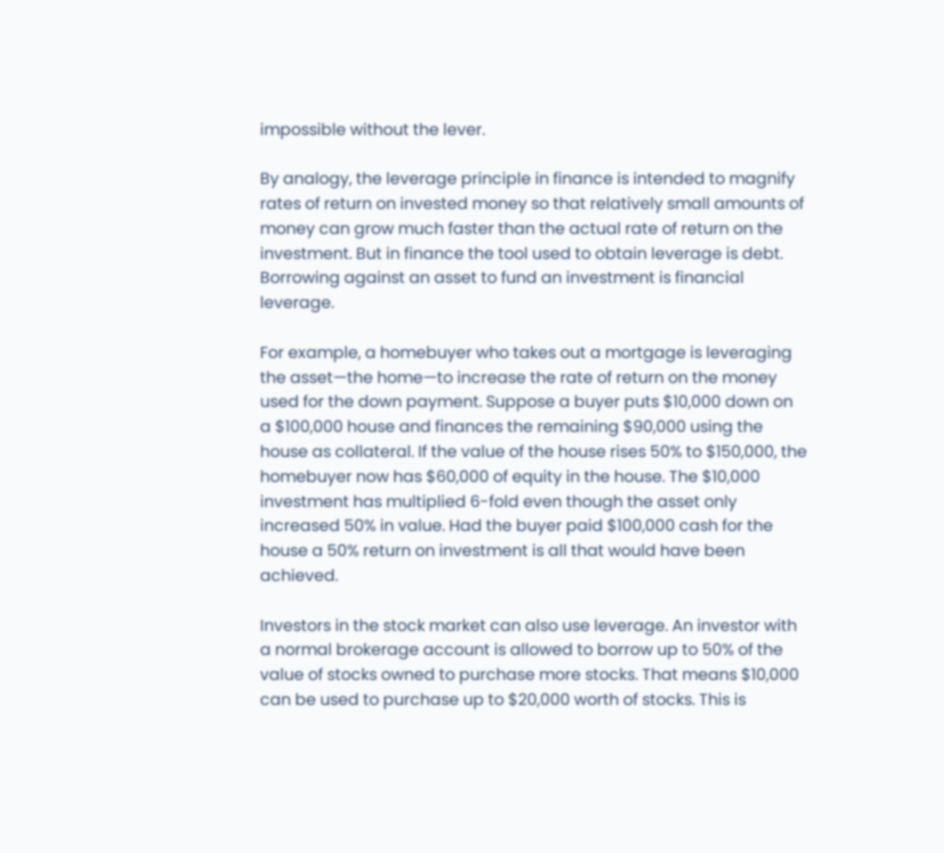impossible without the lever.

By analogy, the leverage principle in finance is intended to magnify rates of return on invested money so that relatively small amounts of money can grow much faster than the actual rate of return on the investment. But in finance the tool used to obtain leverage is debt. Borrowing against an asset to fund an investment is financial leverage.

For example, a homebuyer who takes out a mortgage is leveraging the asset—the home—to increase the rate of return on the money used for the down payment. Suppose a buyer puts $10,000 down on a $100,000 house and finances the remaining $90,000 using the house as collateral. If the value of the house rises 50% to $150,000, the homebuyer now has $60,000 of equity in the house. The $10,000 investment has multiplied 6-fold even though the asset only increased 50% in value. Had the buyer paid $100,000 cash for the house a 50% return on investment is all that would have been achieved.

Investors in the stock market can also use leverage. An investor with a normal brokerage account is allowed to borrow up to 50% of the value of stocks owned to purchase more stocks. That means $10,000 can be used to purchase up to $20,000 worth of stocks. This is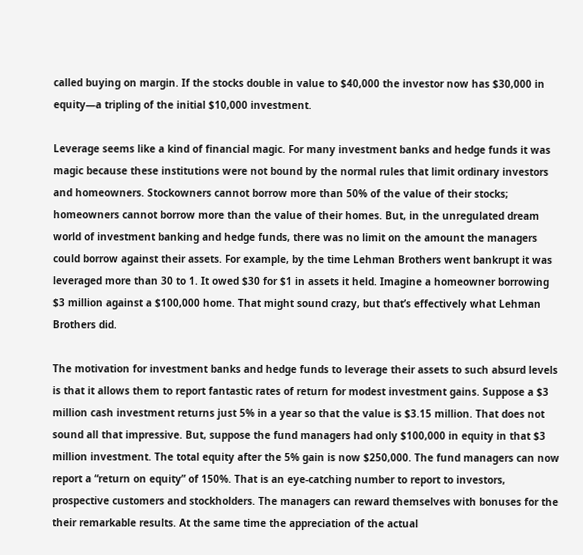called buying on margin. If the stocks double in value to $40,000 the investor now has $30,000 in equity—a tripling of the initial $10,000 investment.

Leverage seems like a kind of financial magic. For many investment banks and hedge funds it was magic because these institutions were not bound by the normal rules that limit ordinary investors and homeowners. Stockowners cannot borrow more than 50% of the value of their stocks; homeowners cannot borrow more than the value of their homes. But, in the unregulated dream world of investment banking and hedge funds, there was no limit on the amount the managers could borrow against their assets. For example, by the time Lehman Brothers went bankrupt it was leveraged more than 30 to 1. It owed $30 for $1 in assets it held. Imagine a homeowner borrowing $3 million against a $100,000 home. That might sound crazy, but that’s effectively what Lehman Brothers did.

The motivation for investment banks and hedge funds to leverage their assets to such absurd levels is that it allows them to report fantastic rates of return for modest investment gains. Suppose a $3 million cash investment returns just 5% in a year so that the value is $3.15 million. That does not sound all that impressive. But, suppose the fund managers had only $100,000 in equity in that $3 million investment. The total equity after the 5% gain is now $250,000. The fund managers can now report a “return on equity” of 150%. That is an eye-catching number to report to investors, prospective customers and stockholders. The managers can reward themselves with bonuses for the their remarkable results. At the same time the appreciation of the actual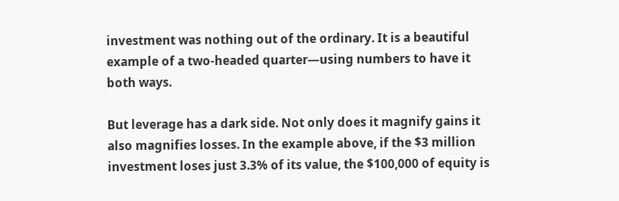investment was nothing out of the ordinary. It is a beautiful example of a two-headed quarter—using numbers to have it both ways.

But leverage has a dark side. Not only does it magnify gains it also magnifies losses. In the example above, if the $3 million investment loses just 3.3% of its value, the $100,000 of equity is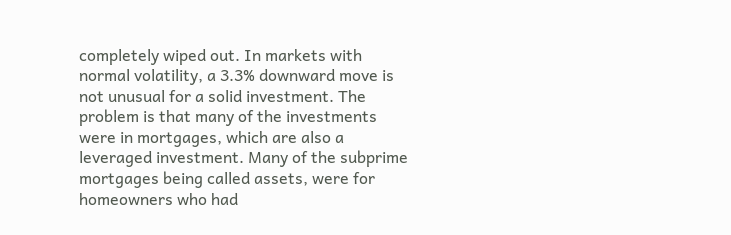completely wiped out. In markets with normal volatility, a 3.3% downward move is not unusual for a solid investment. The problem is that many of the investments were in mortgages, which are also a leveraged investment. Many of the subprime mortgages being called assets, were for homeowners who had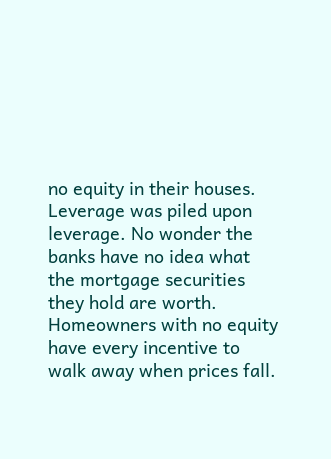no equity in their houses. Leverage was piled upon leverage. No wonder the banks have no idea what the mortgage securities they hold are worth. Homeowners with no equity have every incentive to walk away when prices fall.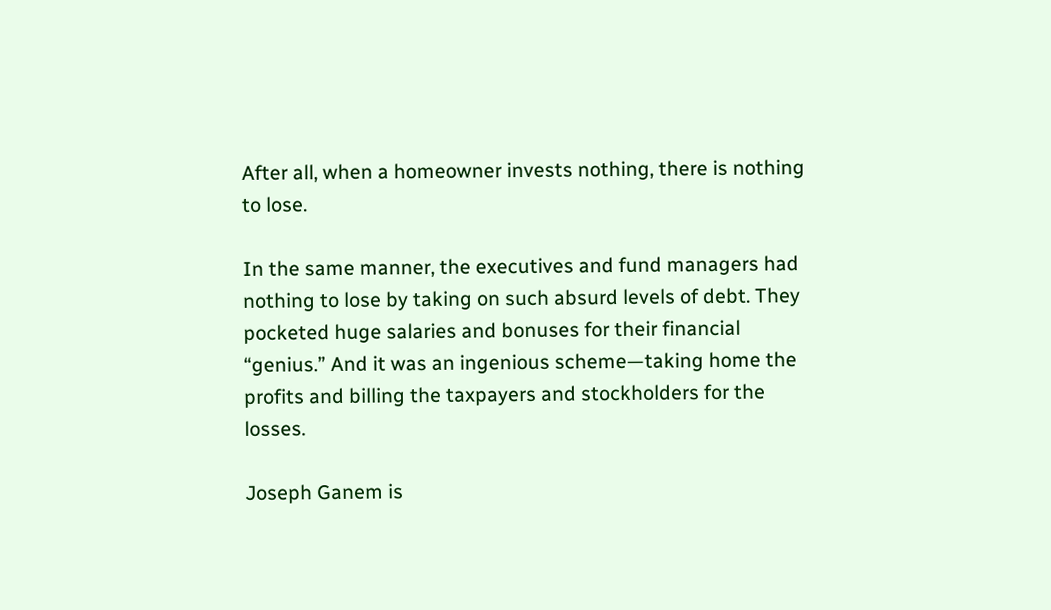After all, when a homeowner invests nothing, there is nothing to lose.

In the same manner, the executives and fund managers had nothing to lose by taking on such absurd levels of debt. They pocketed huge salaries and bonuses for their financial “genius.” And it was an ingenious scheme—taking home the profits and billing the taxpayers and stockholders for the losses.

Joseph Ganem is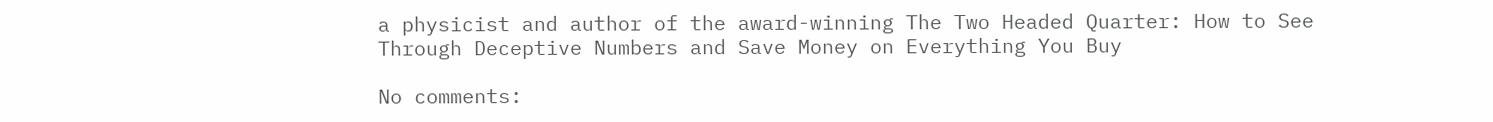a physicist and author of the award-winning The Two Headed Quarter: How to See Through Deceptive Numbers and Save Money on Everything You Buy

No comments: